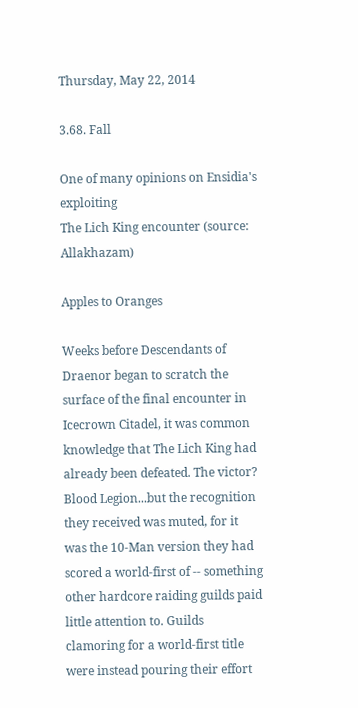Thursday, May 22, 2014

3.68. Fall

One of many opinions on Ensidia's exploiting
The Lich King encounter (source: Allakhazam)

Apples to Oranges

Weeks before Descendants of Draenor began to scratch the surface of the final encounter in Icecrown Citadel, it was common knowledge that The Lich King had already been defeated. The victor? Blood Legion...but the recognition they received was muted, for it was the 10-Man version they had scored a world-first of -- something other hardcore raiding guilds paid little attention to. Guilds clamoring for a world-first title were instead pouring their effort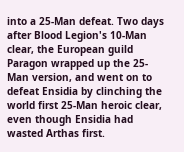into a 25-Man defeat. Two days after Blood Legion's 10-Man clear, the European guild Paragon wrapped up the 25-Man version, and went on to defeat Ensidia by clinching the world first 25-Man heroic clear, even though Ensidia had wasted Arthas first.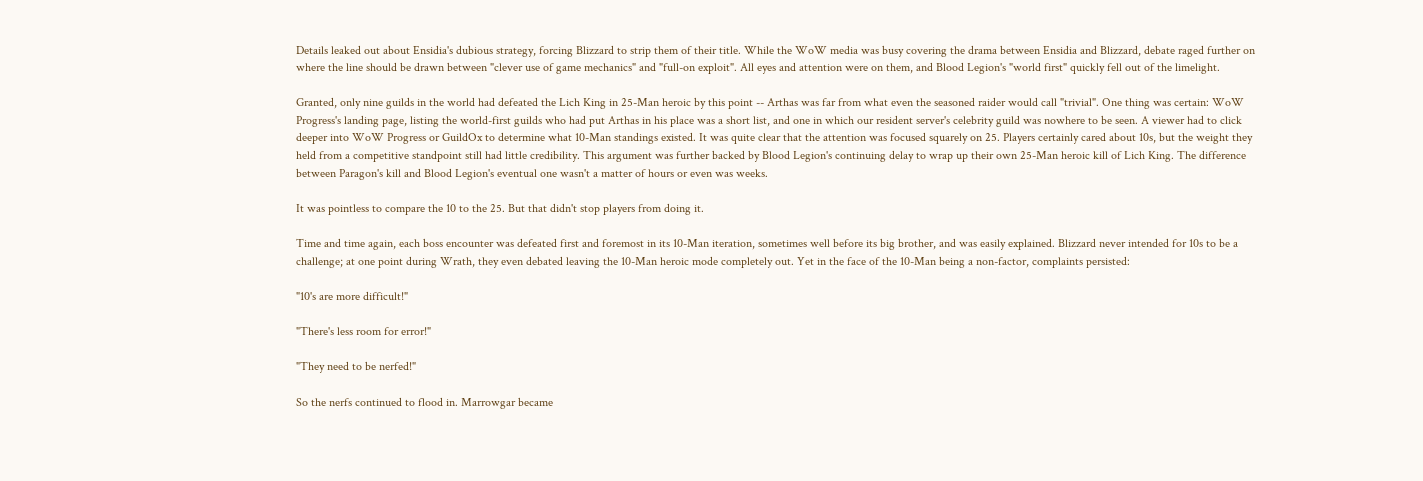Details leaked out about Ensidia's dubious strategy, forcing Blizzard to strip them of their title. While the WoW media was busy covering the drama between Ensidia and Blizzard, debate raged further on where the line should be drawn between "clever use of game mechanics" and "full-on exploit". All eyes and attention were on them, and Blood Legion's "world first" quickly fell out of the limelight.

Granted, only nine guilds in the world had defeated the Lich King in 25-Man heroic by this point -- Arthas was far from what even the seasoned raider would call "trivial". One thing was certain: WoW Progress's landing page, listing the world-first guilds who had put Arthas in his place was a short list, and one in which our resident server's celebrity guild was nowhere to be seen. A viewer had to click deeper into WoW Progress or GuildOx to determine what 10-Man standings existed. It was quite clear that the attention was focused squarely on 25. Players certainly cared about 10s, but the weight they held from a competitive standpoint still had little credibility. This argument was further backed by Blood Legion's continuing delay to wrap up their own 25-Man heroic kill of Lich King. The difference between Paragon's kill and Blood Legion's eventual one wasn't a matter of hours or even was weeks.

It was pointless to compare the 10 to the 25. But that didn't stop players from doing it.

Time and time again, each boss encounter was defeated first and foremost in its 10-Man iteration, sometimes well before its big brother, and was easily explained. Blizzard never intended for 10s to be a challenge; at one point during Wrath, they even debated leaving the 10-Man heroic mode completely out. Yet in the face of the 10-Man being a non-factor, complaints persisted:

"10's are more difficult!"

"There's less room for error!"

"They need to be nerfed!"

So the nerfs continued to flood in. Marrowgar became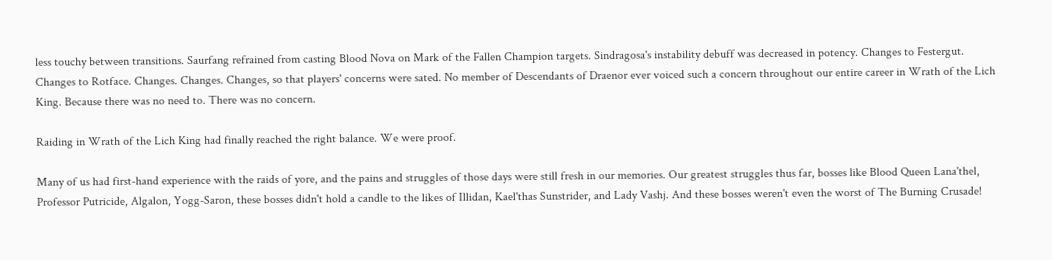less touchy between transitions. Saurfang refrained from casting Blood Nova on Mark of the Fallen Champion targets. Sindragosa's instability debuff was decreased in potency. Changes to Festergut. Changes to Rotface. Changes. Changes. Changes, so that players' concerns were sated. No member of Descendants of Draenor ever voiced such a concern throughout our entire career in Wrath of the Lich King. Because there was no need to. There was no concern.

Raiding in Wrath of the Lich King had finally reached the right balance. We were proof.

Many of us had first-hand experience with the raids of yore, and the pains and struggles of those days were still fresh in our memories. Our greatest struggles thus far, bosses like Blood Queen Lana'thel, Professor Putricide, Algalon, Yogg-Saron, these bosses didn't hold a candle to the likes of Illidan, Kael'thas Sunstrider, and Lady Vashj. And these bosses weren't even the worst of The Burning Crusade!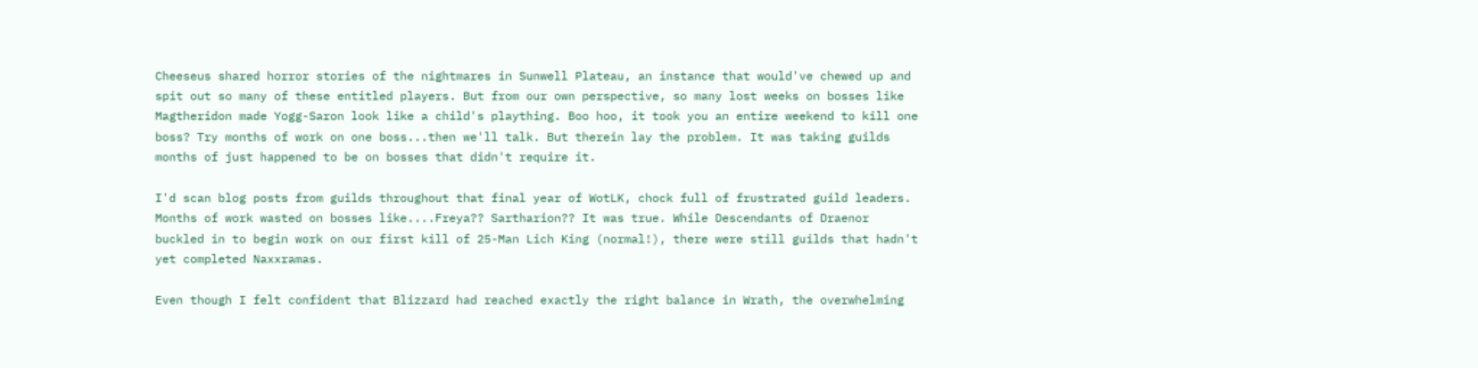Cheeseus shared horror stories of the nightmares in Sunwell Plateau, an instance that would've chewed up and spit out so many of these entitled players. But from our own perspective, so many lost weeks on bosses like Magtheridon made Yogg-Saron look like a child's plaything. Boo hoo, it took you an entire weekend to kill one boss? Try months of work on one boss...then we'll talk. But therein lay the problem. It was taking guilds months of just happened to be on bosses that didn't require it.

I'd scan blog posts from guilds throughout that final year of WotLK, chock full of frustrated guild leaders. Months of work wasted on bosses like....Freya?? Sartharion?? It was true. While Descendants of Draenor buckled in to begin work on our first kill of 25-Man Lich King (normal!), there were still guilds that hadn't yet completed Naxxramas.

Even though I felt confident that Blizzard had reached exactly the right balance in Wrath, the overwhelming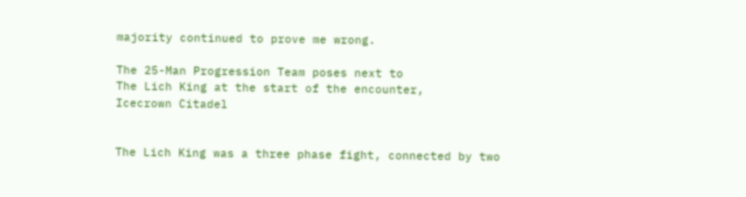majority continued to prove me wrong.

The 25-Man Progression Team poses next to
The Lich King at the start of the encounter,
Icecrown Citadel


The Lich King was a three phase fight, connected by two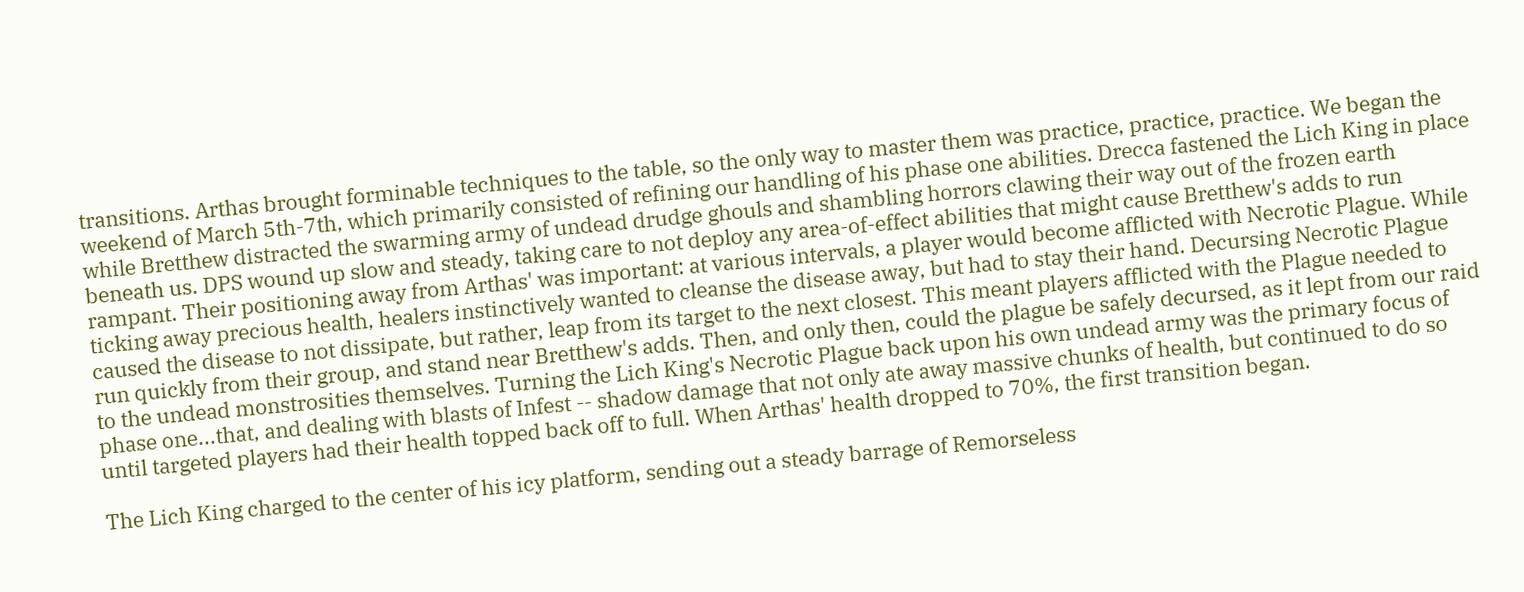transitions. Arthas brought forminable techniques to the table, so the only way to master them was practice, practice, practice. We began the weekend of March 5th-7th, which primarily consisted of refining our handling of his phase one abilities. Drecca fastened the Lich King in place while Bretthew distracted the swarming army of undead drudge ghouls and shambling horrors clawing their way out of the frozen earth beneath us. DPS wound up slow and steady, taking care to not deploy any area-of-effect abilities that might cause Bretthew's adds to run rampant. Their positioning away from Arthas' was important: at various intervals, a player would become afflicted with Necrotic Plague. While ticking away precious health, healers instinctively wanted to cleanse the disease away, but had to stay their hand. Decursing Necrotic Plague caused the disease to not dissipate, but rather, leap from its target to the next closest. This meant players afflicted with the Plague needed to run quickly from their group, and stand near Bretthew's adds. Then, and only then, could the plague be safely decursed, as it lept from our raid to the undead monstrosities themselves. Turning the Lich King's Necrotic Plague back upon his own undead army was the primary focus of phase one...that, and dealing with blasts of Infest -- shadow damage that not only ate away massive chunks of health, but continued to do so until targeted players had their health topped back off to full. When Arthas' health dropped to 70%, the first transition began.

The Lich King charged to the center of his icy platform, sending out a steady barrage of Remorseless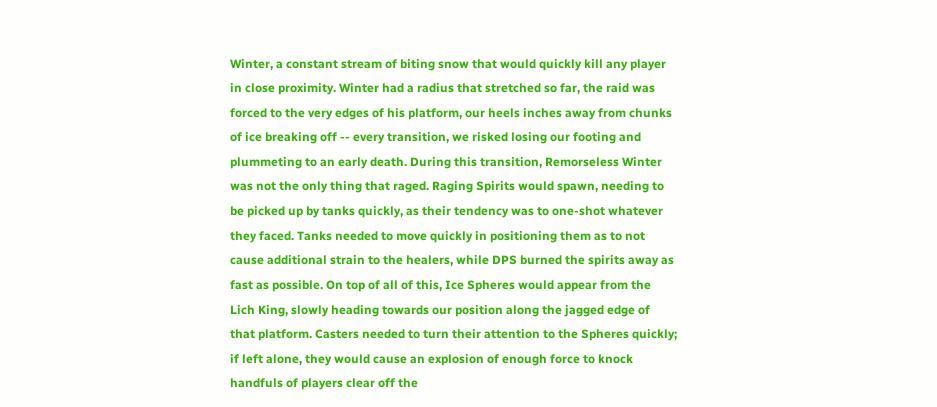Winter, a constant stream of biting snow that would quickly kill any player in close proximity. Winter had a radius that stretched so far, the raid was forced to the very edges of his platform, our heels inches away from chunks of ice breaking off -- every transition, we risked losing our footing and plummeting to an early death. During this transition, Remorseless Winter was not the only thing that raged. Raging Spirits would spawn, needing to be picked up by tanks quickly, as their tendency was to one-shot whatever they faced. Tanks needed to move quickly in positioning them as to not cause additional strain to the healers, while DPS burned the spirits away as fast as possible. On top of all of this, Ice Spheres would appear from the Lich King, slowly heading towards our position along the jagged edge of that platform. Casters needed to turn their attention to the Spheres quickly; if left alone, they would cause an explosion of enough force to knock handfuls of players clear off the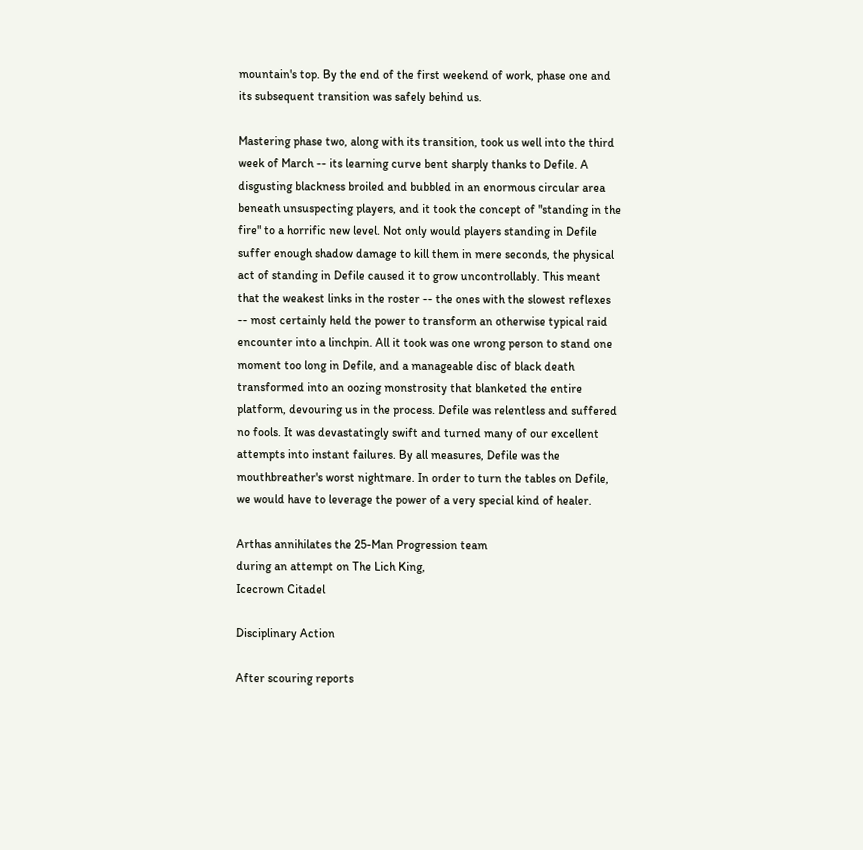mountain's top. By the end of the first weekend of work, phase one and its subsequent transition was safely behind us.

Mastering phase two, along with its transition, took us well into the third week of March -- its learning curve bent sharply thanks to Defile. A disgusting blackness broiled and bubbled in an enormous circular area beneath unsuspecting players, and it took the concept of "standing in the fire" to a horrific new level. Not only would players standing in Defile suffer enough shadow damage to kill them in mere seconds, the physical act of standing in Defile caused it to grow uncontrollably. This meant that the weakest links in the roster -- the ones with the slowest reflexes -- most certainly held the power to transform an otherwise typical raid encounter into a linchpin. All it took was one wrong person to stand one moment too long in Defile, and a manageable disc of black death transformed into an oozing monstrosity that blanketed the entire platform, devouring us in the process. Defile was relentless and suffered no fools. It was devastatingly swift and turned many of our excellent attempts into instant failures. By all measures, Defile was the mouthbreather's worst nightmare. In order to turn the tables on Defile, we would have to leverage the power of a very special kind of healer.

Arthas annihilates the 25-Man Progression team
during an attempt on The Lich King,
Icecrown Citadel

Disciplinary Action

After scouring reports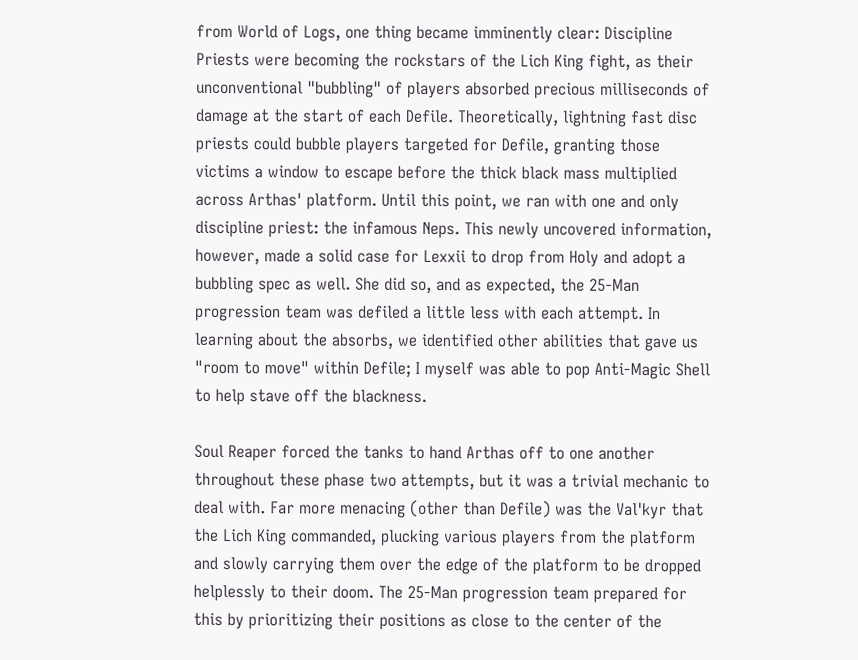from World of Logs, one thing became imminently clear: Discipline Priests were becoming the rockstars of the Lich King fight, as their unconventional "bubbling" of players absorbed precious milliseconds of damage at the start of each Defile. Theoretically, lightning fast disc priests could bubble players targeted for Defile, granting those victims a window to escape before the thick black mass multiplied across Arthas' platform. Until this point, we ran with one and only discipline priest: the infamous Neps. This newly uncovered information, however, made a solid case for Lexxii to drop from Holy and adopt a bubbling spec as well. She did so, and as expected, the 25-Man progression team was defiled a little less with each attempt. In learning about the absorbs, we identified other abilities that gave us "room to move" within Defile; I myself was able to pop Anti-Magic Shell to help stave off the blackness.

Soul Reaper forced the tanks to hand Arthas off to one another throughout these phase two attempts, but it was a trivial mechanic to deal with. Far more menacing (other than Defile) was the Val'kyr that the Lich King commanded, plucking various players from the platform and slowly carrying them over the edge of the platform to be dropped helplessly to their doom. The 25-Man progression team prepared for this by prioritizing their positions as close to the center of the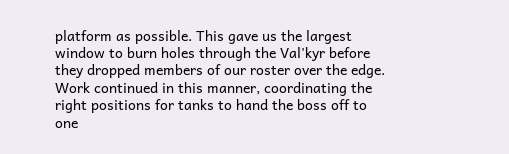platform as possible. This gave us the largest window to burn holes through the Val'kyr before they dropped members of our roster over the edge. Work continued in this manner, coordinating the right positions for tanks to hand the boss off to one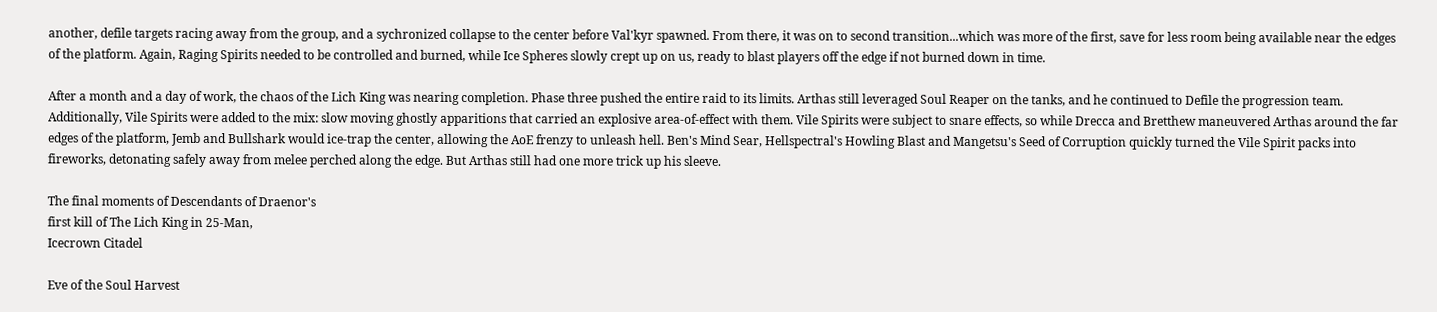another, defile targets racing away from the group, and a sychronized collapse to the center before Val'kyr spawned. From there, it was on to second transition...which was more of the first, save for less room being available near the edges of the platform. Again, Raging Spirits needed to be controlled and burned, while Ice Spheres slowly crept up on us, ready to blast players off the edge if not burned down in time.

After a month and a day of work, the chaos of the Lich King was nearing completion. Phase three pushed the entire raid to its limits. Arthas still leveraged Soul Reaper on the tanks, and he continued to Defile the progression team. Additionally, Vile Spirits were added to the mix: slow moving ghostly apparitions that carried an explosive area-of-effect with them. Vile Spirits were subject to snare effects, so while Drecca and Bretthew maneuvered Arthas around the far edges of the platform, Jemb and Bullshark would ice-trap the center, allowing the AoE frenzy to unleash hell. Ben's Mind Sear, Hellspectral's Howling Blast and Mangetsu's Seed of Corruption quickly turned the Vile Spirit packs into fireworks, detonating safely away from melee perched along the edge. But Arthas still had one more trick up his sleeve.

The final moments of Descendants of Draenor's
first kill of The Lich King in 25-Man,
Icecrown Citadel

Eve of the Soul Harvest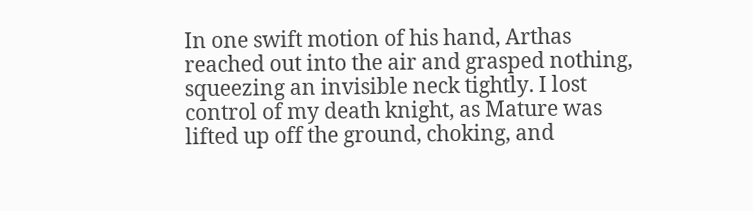In one swift motion of his hand, Arthas reached out into the air and grasped nothing, squeezing an invisible neck tightly. I lost control of my death knight, as Mature was lifted up off the ground, choking, and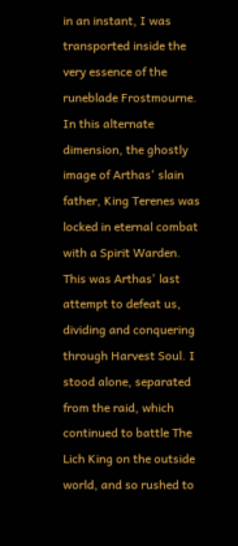in an instant, I was transported inside the very essence of the runeblade Frostmourne. In this alternate dimension, the ghostly image of Arthas' slain father, King Terenes was locked in eternal combat with a Spirit Warden. This was Arthas' last attempt to defeat us, dividing and conquering through Harvest Soul. I stood alone, separated from the raid, which continued to battle The Lich King on the outside world, and so rushed to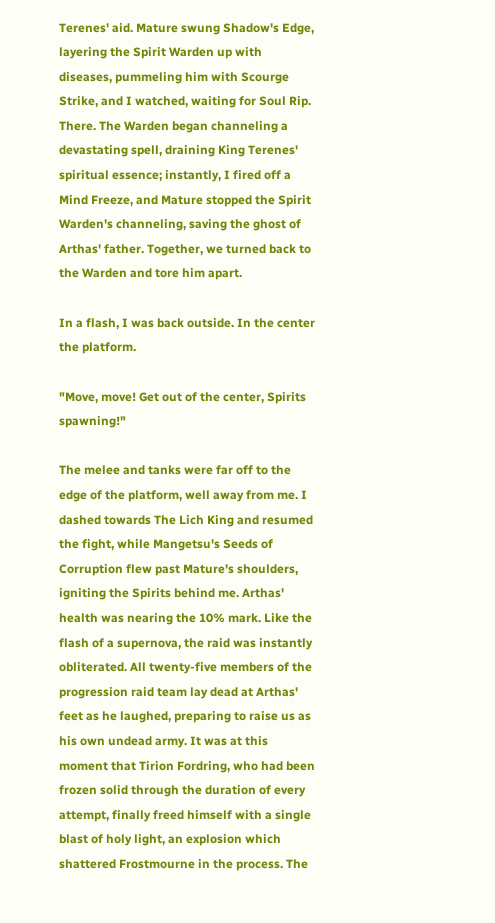Terenes' aid. Mature swung Shadow's Edge, layering the Spirit Warden up with diseases, pummeling him with Scourge Strike, and I watched, waiting for Soul Rip. There. The Warden began channeling a devastating spell, draining King Terenes' spiritual essence; instantly, I fired off a Mind Freeze, and Mature stopped the Spirit Warden's channeling, saving the ghost of Arthas' father. Together, we turned back to the Warden and tore him apart.

In a flash, I was back outside. In the center the platform.

"Move, move! Get out of the center, Spirits spawning!"

The melee and tanks were far off to the edge of the platform, well away from me. I dashed towards The Lich King and resumed the fight, while Mangetsu's Seeds of Corruption flew past Mature's shoulders, igniting the Spirits behind me. Arthas' health was nearing the 10% mark. Like the flash of a supernova, the raid was instantly obliterated. All twenty-five members of the progression raid team lay dead at Arthas' feet as he laughed, preparing to raise us as his own undead army. It was at this moment that Tirion Fordring, who had been frozen solid through the duration of every attempt, finally freed himself with a single blast of holy light, an explosion which shattered Frostmourne in the process. The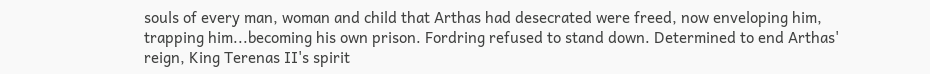souls of every man, woman and child that Arthas had desecrated were freed, now enveloping him, trapping him...becoming his own prison. Fordring refused to stand down. Determined to end Arthas' reign, King Terenas II's spirit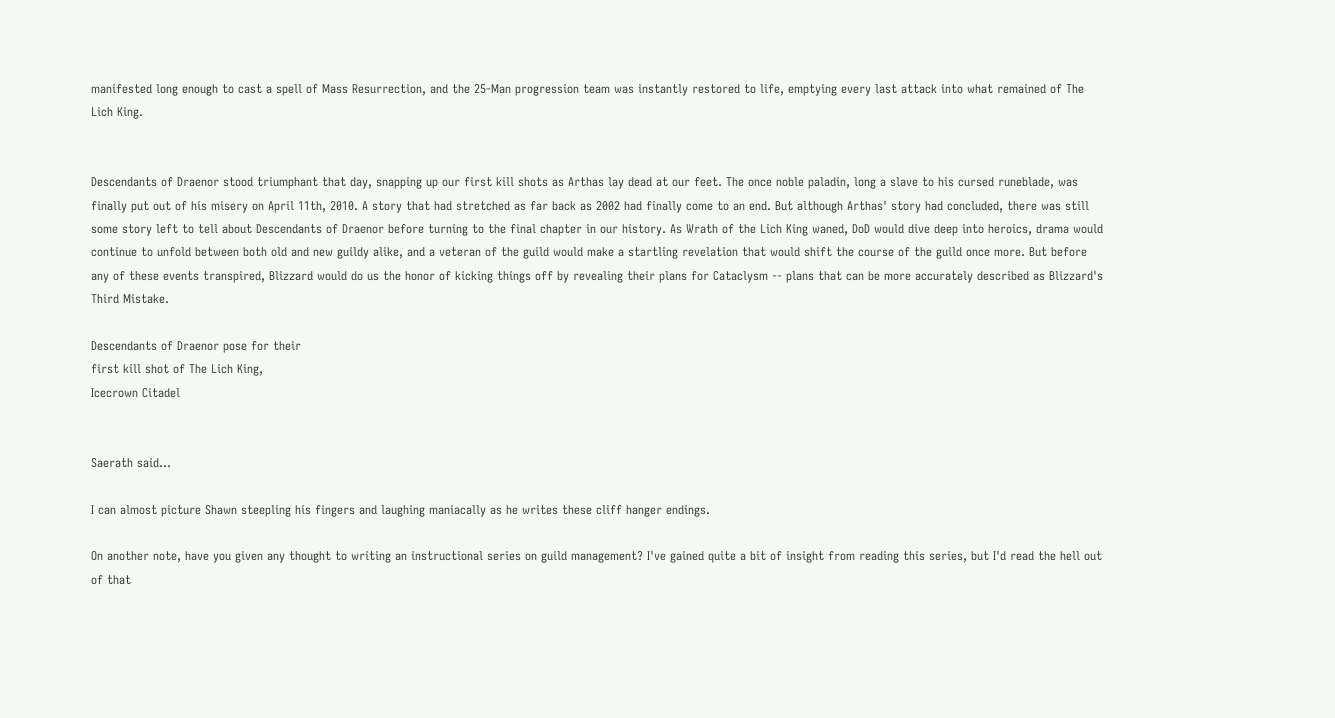manifested long enough to cast a spell of Mass Resurrection, and the 25-Man progression team was instantly restored to life, emptying every last attack into what remained of The Lich King.


Descendants of Draenor stood triumphant that day, snapping up our first kill shots as Arthas lay dead at our feet. The once noble paladin, long a slave to his cursed runeblade, was finally put out of his misery on April 11th, 2010. A story that had stretched as far back as 2002 had finally come to an end. But although Arthas' story had concluded, there was still some story left to tell about Descendants of Draenor before turning to the final chapter in our history. As Wrath of the Lich King waned, DoD would dive deep into heroics, drama would continue to unfold between both old and new guildy alike, and a veteran of the guild would make a startling revelation that would shift the course of the guild once more. But before any of these events transpired, Blizzard would do us the honor of kicking things off by revealing their plans for Cataclysm -- plans that can be more accurately described as Blizzard's Third Mistake.

Descendants of Draenor pose for their
first kill shot of The Lich King,
Icecrown Citadel


Saerath said...

I can almost picture Shawn steepling his fingers and laughing maniacally as he writes these cliff hanger endings.

On another note, have you given any thought to writing an instructional series on guild management? I've gained quite a bit of insight from reading this series, but I'd read the hell out of that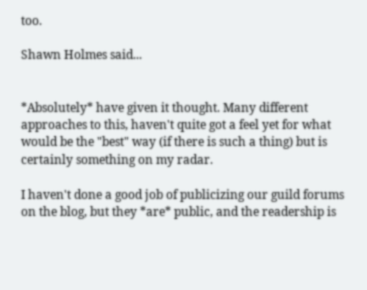too.

Shawn Holmes said...


*Absolutely* have given it thought. Many different approaches to this, haven't quite got a feel yet for what would be the "best" way (if there is such a thing) but is certainly something on my radar.

I haven't done a good job of publicizing our guild forums on the blog, but they *are* public, and the readership is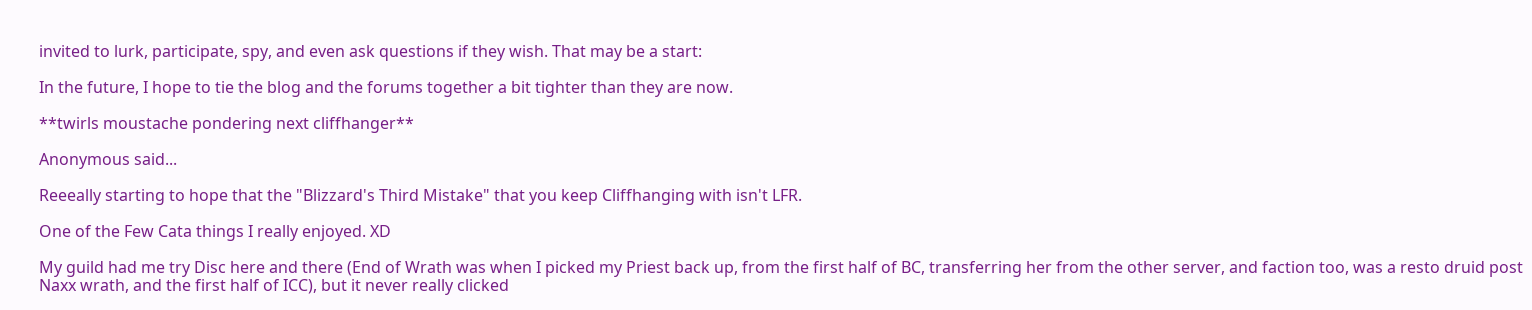invited to lurk, participate, spy, and even ask questions if they wish. That may be a start:

In the future, I hope to tie the blog and the forums together a bit tighter than they are now.

**twirls moustache pondering next cliffhanger**

Anonymous said...

Reeeally starting to hope that the "Blizzard's Third Mistake" that you keep Cliffhanging with isn't LFR.

One of the Few Cata things I really enjoyed. XD

My guild had me try Disc here and there (End of Wrath was when I picked my Priest back up, from the first half of BC, transferring her from the other server, and faction too, was a resto druid post Naxx wrath, and the first half of ICC), but it never really clicked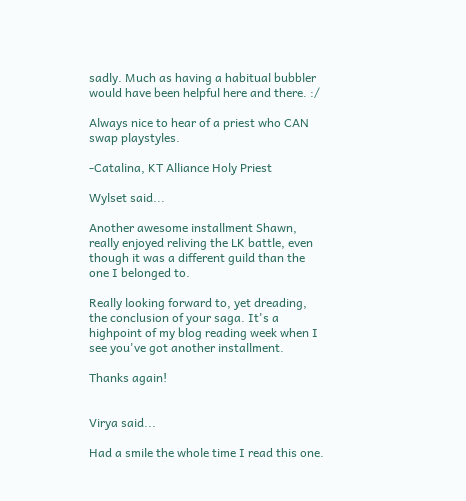sadly. Much as having a habitual bubbler would have been helpful here and there. :/

Always nice to hear of a priest who CAN swap playstyles.

-Catalina, KT Alliance Holy Priest

Wylset said...

Another awesome installment Shawn, really enjoyed reliving the LK battle, even though it was a different guild than the one I belonged to.

Really looking forward to, yet dreading, the conclusion of your saga. It's a highpoint of my blog reading week when I see you've got another installment.

Thanks again!


Virya said...

Had a smile the whole time I read this one.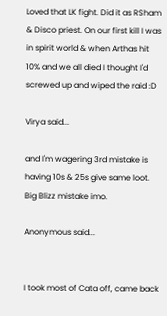Loved that LK fight. Did it as RSham & Disco priest. On our first kill I was in spirit world & when Arthas hit 10% and we all died I thought I'd screwed up and wiped the raid :D

Virya said...

and I'm wagering 3rd mistake is having 10s & 25s give same loot. Big Blizz mistake imo.

Anonymous said...


I took most of Cata off, came back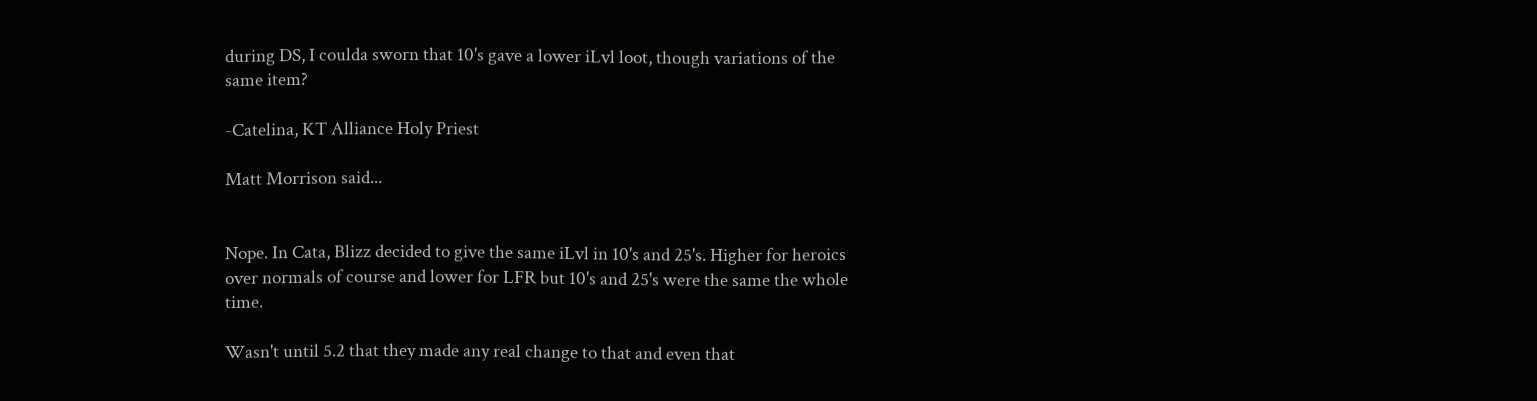during DS, I coulda sworn that 10's gave a lower iLvl loot, though variations of the same item?

-Catelina, KT Alliance Holy Priest

Matt Morrison said...


Nope. In Cata, Blizz decided to give the same iLvl in 10's and 25's. Higher for heroics over normals of course and lower for LFR but 10's and 25's were the same the whole time.

Wasn't until 5.2 that they made any real change to that and even that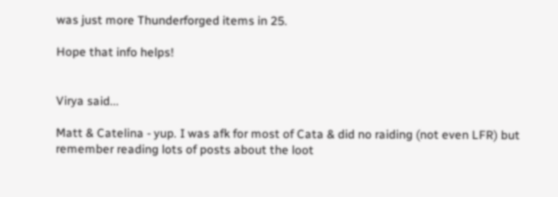was just more Thunderforged items in 25.

Hope that info helps!


Virya said...

Matt & Catelina - yup. I was afk for most of Cata & did no raiding (not even LFR) but remember reading lots of posts about the loot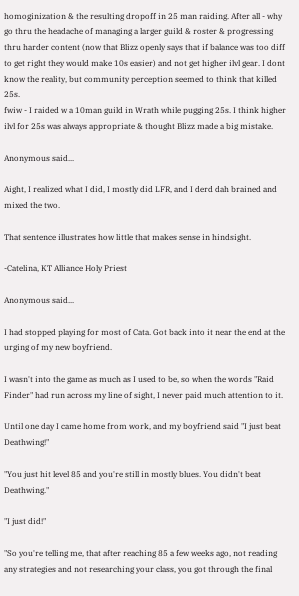homoginization & the resulting dropoff in 25 man raiding. After all - why go thru the headache of managing a larger guild & roster & progressing thru harder content (now that Blizz openly says that if balance was too diff to get right they would make 10s easier) and not get higher ilvl gear. I dont know the reality, but community perception seemed to think that killed 25s.
fwiw - I raided w a 10man guild in Wrath while pugging 25s. I think higher ilvl for 25s was always appropriate & thought Blizz made a big mistake.

Anonymous said...

Aight, I realized what I did, I mostly did LFR, and I derd dah brained and mixed the two.

That sentence illustrates how little that makes sense in hindsight.

-Catelina, KT Alliance Holy Priest

Anonymous said...

I had stopped playing for most of Cata. Got back into it near the end at the urging of my new boyfriend.

I wasn't into the game as much as I used to be, so when the words "Raid Finder" had run across my line of sight, I never paid much attention to it.

Until one day I came home from work, and my boyfriend said "I just beat Deathwing!"

"You just hit level 85 and you're still in mostly blues. You didn't beat Deathwing."

"I just did!"

"So you're telling me, that after reaching 85 a few weeks ago, not reading any strategies and not researching your class, you got through the final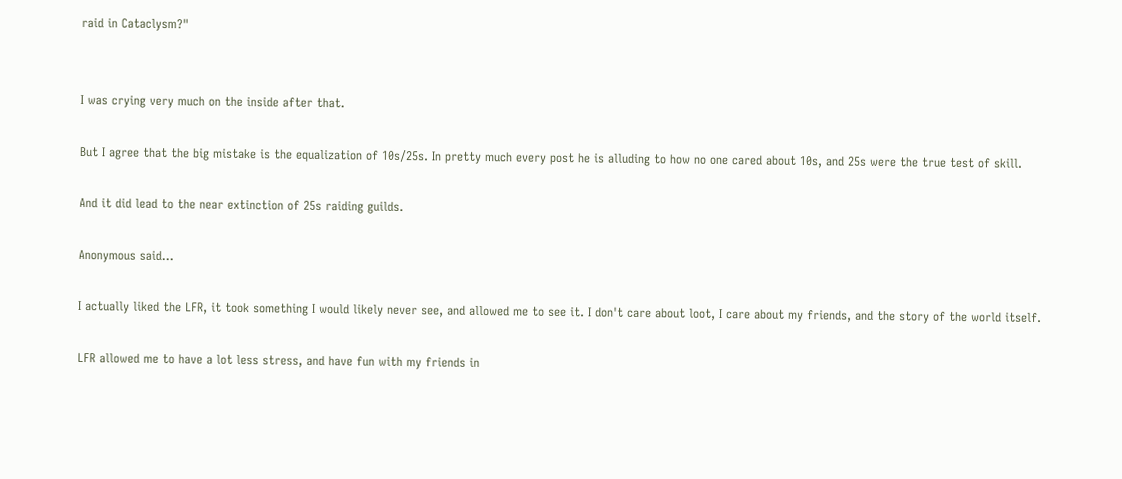raid in Cataclysm?"


I was crying very much on the inside after that.

But I agree that the big mistake is the equalization of 10s/25s. In pretty much every post he is alluding to how no one cared about 10s, and 25s were the true test of skill.

And it did lead to the near extinction of 25s raiding guilds.

Anonymous said...

I actually liked the LFR, it took something I would likely never see, and allowed me to see it. I don't care about loot, I care about my friends, and the story of the world itself.

LFR allowed me to have a lot less stress, and have fun with my friends in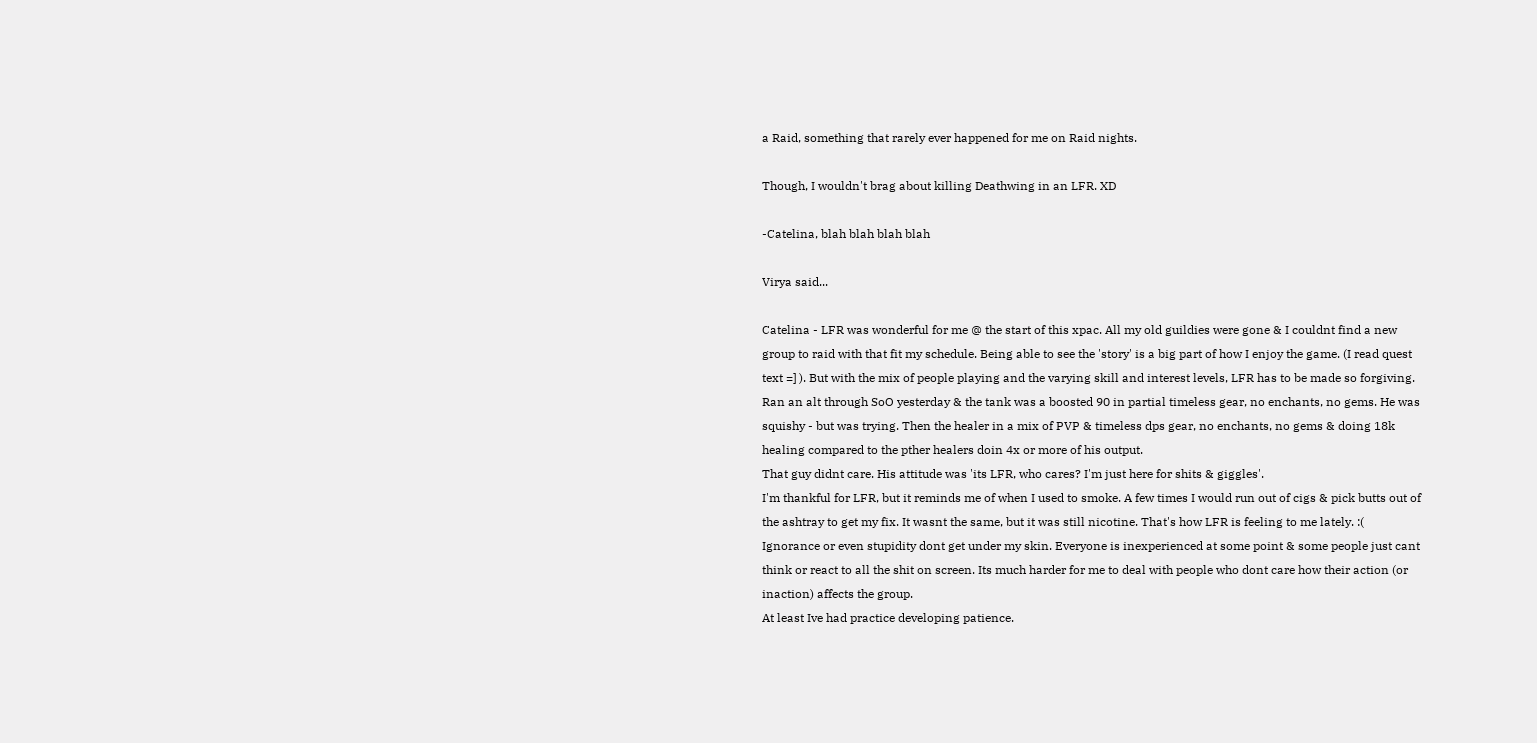a Raid, something that rarely ever happened for me on Raid nights.

Though, I wouldn't brag about killing Deathwing in an LFR. XD

-Catelina, blah blah blah blah

Virya said...

Catelina - LFR was wonderful for me @ the start of this xpac. All my old guildies were gone & I couldnt find a new group to raid with that fit my schedule. Being able to see the 'story' is a big part of how I enjoy the game. (I read quest text =] ). But with the mix of people playing and the varying skill and interest levels, LFR has to be made so forgiving.
Ran an alt through SoO yesterday & the tank was a boosted 90 in partial timeless gear, no enchants, no gems. He was squishy - but was trying. Then the healer in a mix of PVP & timeless dps gear, no enchants, no gems & doing 18k healing compared to the pther healers doin 4x or more of his output.
That guy didnt care. His attitude was 'its LFR, who cares? I'm just here for shits & giggles'.
I'm thankful for LFR, but it reminds me of when I used to smoke. A few times I would run out of cigs & pick butts out of the ashtray to get my fix. It wasnt the same, but it was still nicotine. That's how LFR is feeling to me lately. :(
Ignorance or even stupidity dont get under my skin. Everyone is inexperienced at some point & some people just cant think or react to all the shit on screen. Its much harder for me to deal with people who dont care how their action (or inaction) affects the group.
At least Ive had practice developing patience.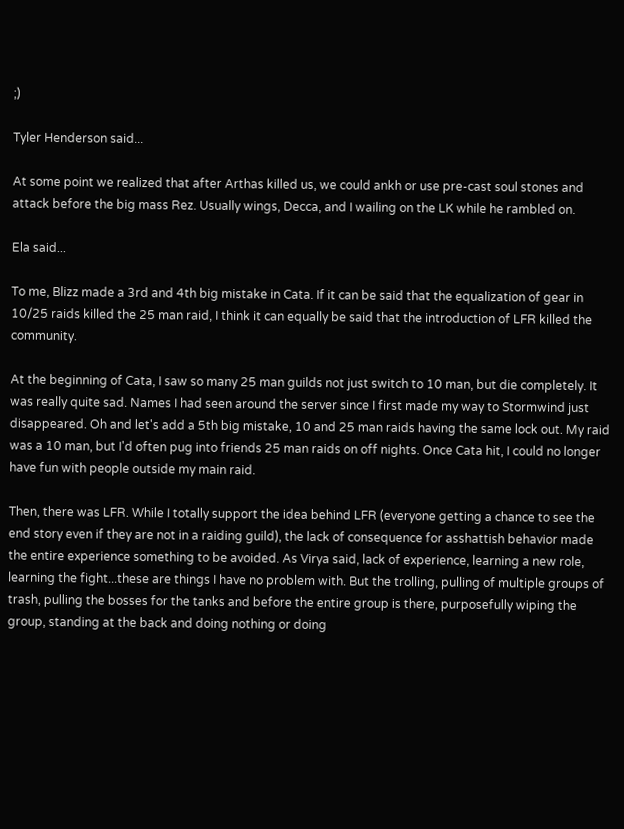;)

Tyler Henderson said...

At some point we realized that after Arthas killed us, we could ankh or use pre-cast soul stones and attack before the big mass Rez. Usually wings, Decca, and I wailing on the LK while he rambled on.

Ela said...

To me, Blizz made a 3rd and 4th big mistake in Cata. If it can be said that the equalization of gear in 10/25 raids killed the 25 man raid, I think it can equally be said that the introduction of LFR killed the community.

At the beginning of Cata, I saw so many 25 man guilds not just switch to 10 man, but die completely. It was really quite sad. Names I had seen around the server since I first made my way to Stormwind just disappeared. Oh and let's add a 5th big mistake, 10 and 25 man raids having the same lock out. My raid was a 10 man, but I'd often pug into friends 25 man raids on off nights. Once Cata hit, I could no longer have fun with people outside my main raid.

Then, there was LFR. While I totally support the idea behind LFR (everyone getting a chance to see the end story even if they are not in a raiding guild), the lack of consequence for asshattish behavior made the entire experience something to be avoided. As Virya said, lack of experience, learning a new role, learning the fight...these are things I have no problem with. But the trolling, pulling of multiple groups of trash, pulling the bosses for the tanks and before the entire group is there, purposefully wiping the group, standing at the back and doing nothing or doing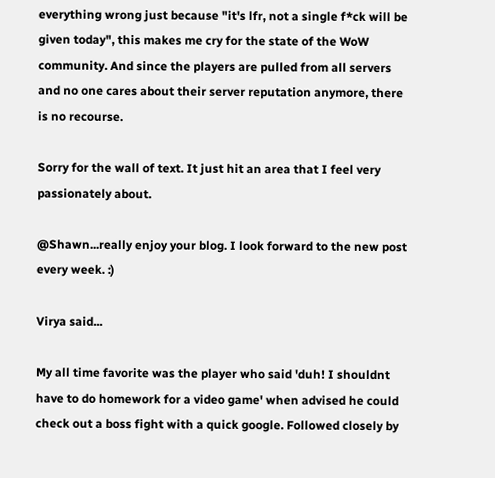everything wrong just because "it's lfr, not a single f*ck will be given today", this makes me cry for the state of the WoW community. And since the players are pulled from all servers and no one cares about their server reputation anymore, there is no recourse.

Sorry for the wall of text. It just hit an area that I feel very passionately about.

@Shawn...really enjoy your blog. I look forward to the new post every week. :)

Virya said...

My all time favorite was the player who said 'duh! I shouldnt have to do homework for a video game' when advised he could check out a boss fight with a quick google. Followed closely by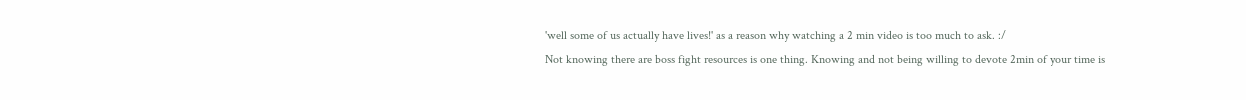'well some of us actually have lives!' as a reason why watching a 2 min video is too much to ask. :/
Not knowing there are boss fight resources is one thing. Knowing and not being willing to devote 2min of your time is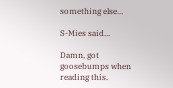something else...

S-Mies said...

Damn, got goosebumps when reading this.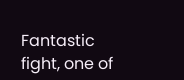Fantastic fight, one of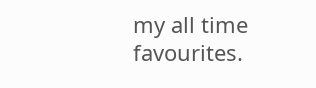my all time favourites.